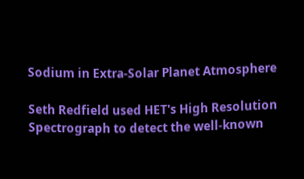Sodium in Extra-Solar Planet Atmosphere

Seth Redfield used HET's High Resolution Spectrograph to detect the well-known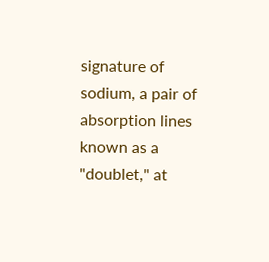signature of sodium, a pair of absorption lines known as a "doublet," at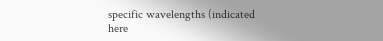specific wavelengths (indicated here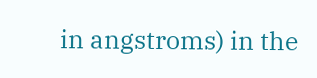in angstroms) in the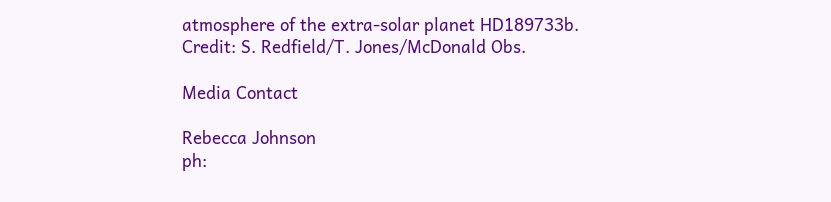atmosphere of the extra-solar planet HD189733b. Credit: S. Redfield/T. Jones/McDonald Obs.

Media Contact

Rebecca Johnson
ph: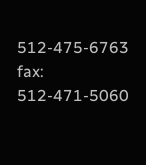512-475-6763
fax: 512-471-5060